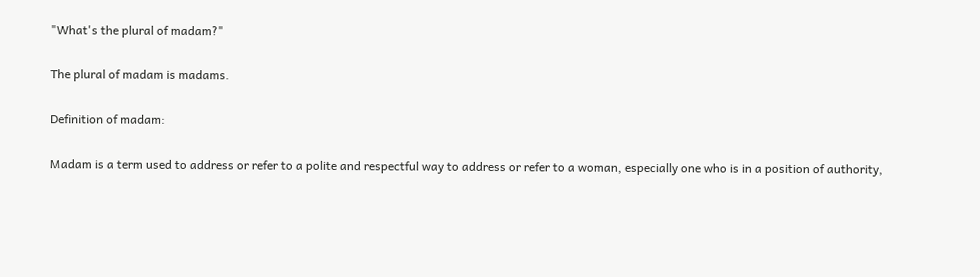"What's the plural of madam?"

The plural of madam is madams.

Definition of madam:

Madam is a term used to address or refer to a polite and respectful way to address or refer to a woman, especially one who is in a position of authority,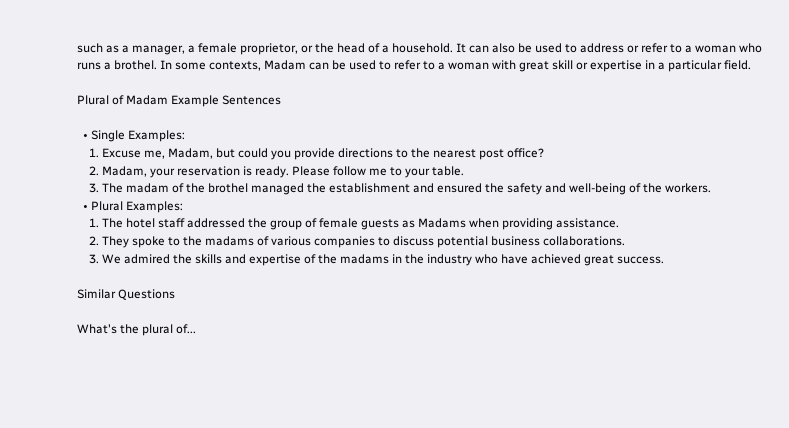such as a manager, a female proprietor, or the head of a household. It can also be used to address or refer to a woman who runs a brothel. In some contexts, Madam can be used to refer to a woman with great skill or expertise in a particular field.

Plural of Madam Example Sentences

  • Single Examples:
    1. Excuse me, Madam, but could you provide directions to the nearest post office?
    2. Madam, your reservation is ready. Please follow me to your table.
    3. The madam of the brothel managed the establishment and ensured the safety and well-being of the workers.
  • Plural Examples:
    1. The hotel staff addressed the group of female guests as Madams when providing assistance.
    2. They spoke to the madams of various companies to discuss potential business collaborations.
    3. We admired the skills and expertise of the madams in the industry who have achieved great success.

Similar Questions

What's the plural of...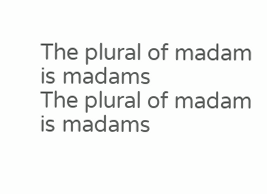The plural of madam is madams
The plural of madam is madams